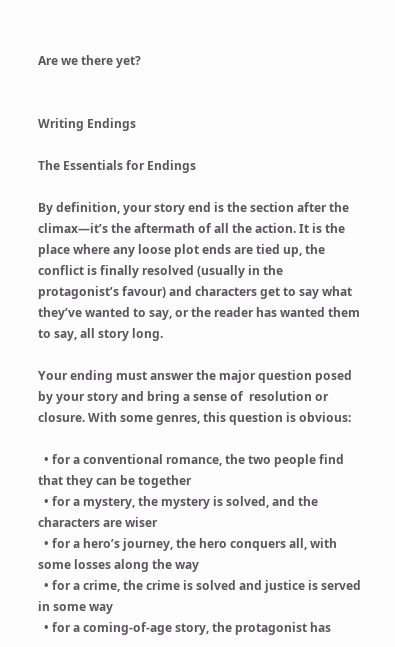Are we there yet?


Writing Endings

The Essentials for Endings

By definition, your story end is the section after the climax—it’s the aftermath of all the action. It is the place where any loose plot ends are tied up, the conflict is finally resolved (usually in the protagonist’s favour) and characters get to say what they’ve wanted to say, or the reader has wanted them to say, all story long.

Your ending must answer the major question posed by your story and bring a sense of  resolution or closure. With some genres, this question is obvious:

  • for a conventional romance, the two people find that they can be together
  • for a mystery, the mystery is solved, and the characters are wiser
  • for a hero’s journey, the hero conquers all, with some losses along the way
  • for a crime, the crime is solved and justice is served in some way
  • for a coming-of-age story, the protagonist has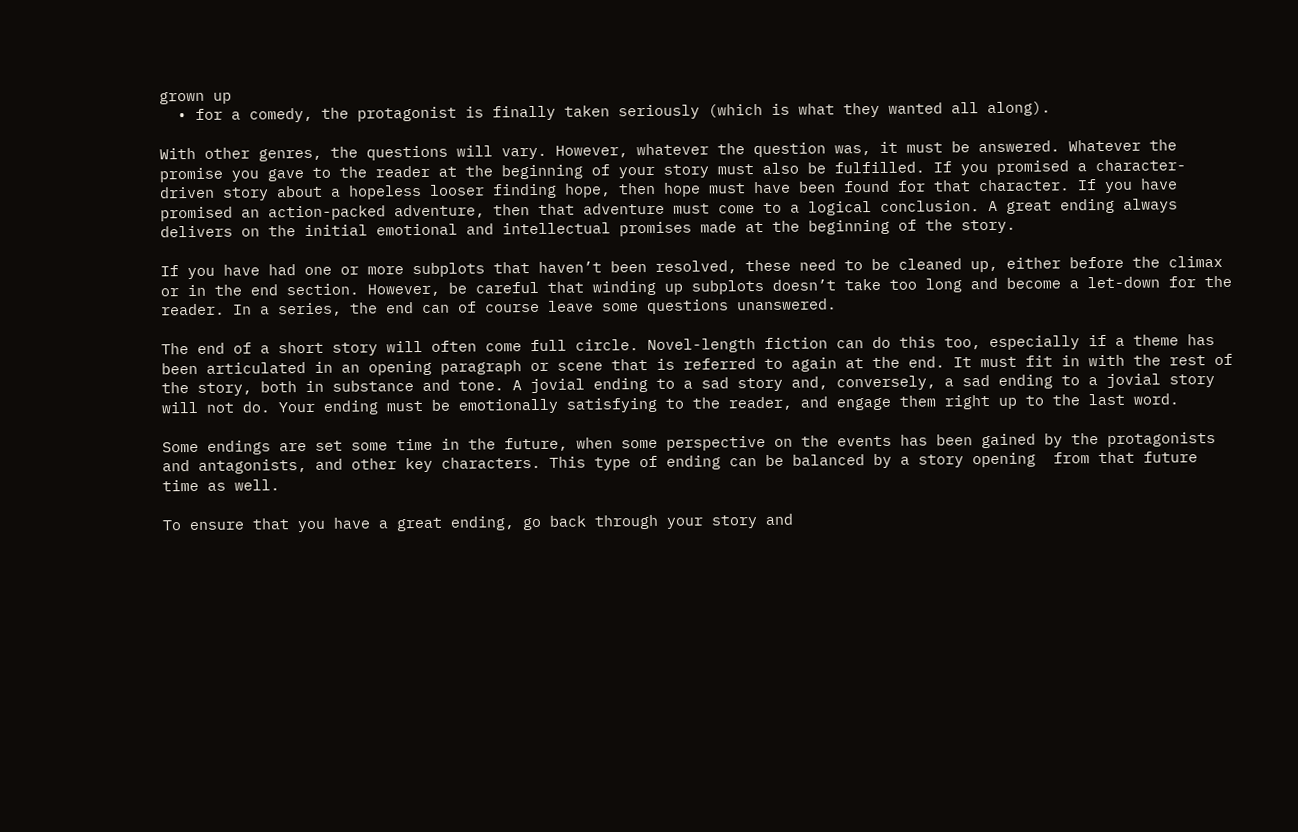grown up
  • for a comedy, the protagonist is finally taken seriously (which is what they wanted all along).

With other genres, the questions will vary. However, whatever the question was, it must be answered. Whatever the promise you gave to the reader at the beginning of your story must also be fulfilled. If you promised a character-driven story about a hopeless looser finding hope, then hope must have been found for that character. If you have promised an action-packed adventure, then that adventure must come to a logical conclusion. A great ending always delivers on the initial emotional and intellectual promises made at the beginning of the story.

If you have had one or more subplots that haven’t been resolved, these need to be cleaned up, either before the climax or in the end section. However, be careful that winding up subplots doesn’t take too long and become a let-down for the reader. In a series, the end can of course leave some questions unanswered.

The end of a short story will often come full circle. Novel-length fiction can do this too, especially if a theme has been articulated in an opening paragraph or scene that is referred to again at the end. It must fit in with the rest of the story, both in substance and tone. A jovial ending to a sad story and, conversely, a sad ending to a jovial story will not do. Your ending must be emotionally satisfying to the reader, and engage them right up to the last word.

Some endings are set some time in the future, when some perspective on the events has been gained by the protagonists and antagonists, and other key characters. This type of ending can be balanced by a story opening  from that future time as well.

To ensure that you have a great ending, go back through your story and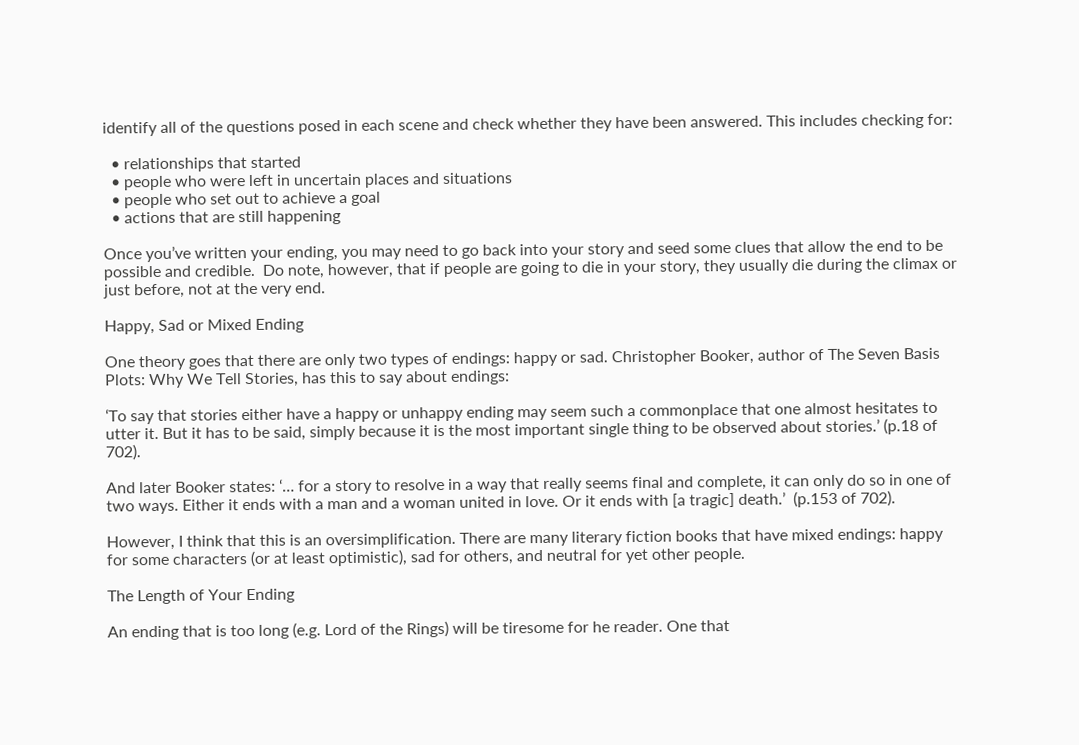identify all of the questions posed in each scene and check whether they have been answered. This includes checking for:

  • relationships that started
  • people who were left in uncertain places and situations
  • people who set out to achieve a goal
  • actions that are still happening

Once you’ve written your ending, you may need to go back into your story and seed some clues that allow the end to be possible and credible.  Do note, however, that if people are going to die in your story, they usually die during the climax or just before, not at the very end.

Happy, Sad or Mixed Ending

One theory goes that there are only two types of endings: happy or sad. Christopher Booker, author of The Seven Basis Plots: Why We Tell Stories, has this to say about endings:

‘To say that stories either have a happy or unhappy ending may seem such a commonplace that one almost hesitates to utter it. But it has to be said, simply because it is the most important single thing to be observed about stories.’ (p.18 of 702).

And later Booker states: ‘… for a story to resolve in a way that really seems final and complete, it can only do so in one of two ways. Either it ends with a man and a woman united in love. Or it ends with [a tragic] death.’  (p.153 of 702).

However, I think that this is an oversimplification. There are many literary fiction books that have mixed endings: happy for some characters (or at least optimistic), sad for others, and neutral for yet other people.

The Length of Your Ending

An ending that is too long (e.g. Lord of the Rings) will be tiresome for he reader. One that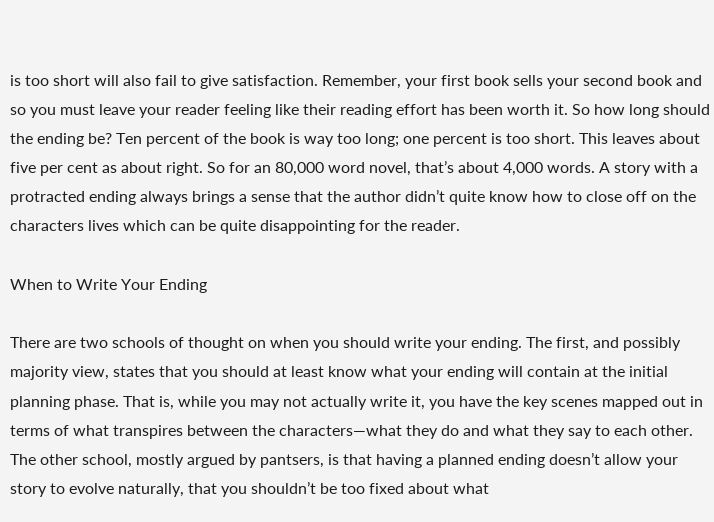is too short will also fail to give satisfaction. Remember, your first book sells your second book and so you must leave your reader feeling like their reading effort has been worth it. So how long should the ending be? Ten percent of the book is way too long; one percent is too short. This leaves about five per cent as about right. So for an 80,000 word novel, that’s about 4,000 words. A story with a protracted ending always brings a sense that the author didn’t quite know how to close off on the characters lives which can be quite disappointing for the reader.

When to Write Your Ending

There are two schools of thought on when you should write your ending. The first, and possibly majority view, states that you should at least know what your ending will contain at the initial planning phase. That is, while you may not actually write it, you have the key scenes mapped out in terms of what transpires between the characters—what they do and what they say to each other. The other school, mostly argued by pantsers, is that having a planned ending doesn’t allow your story to evolve naturally, that you shouldn’t be too fixed about what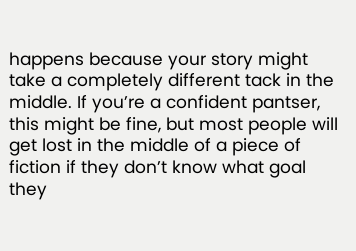happens because your story might take a completely different tack in the middle. If you’re a confident pantser, this might be fine, but most people will get lost in the middle of a piece of fiction if they don’t know what goal they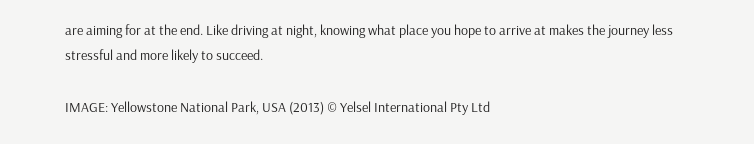are aiming for at the end. Like driving at night, knowing what place you hope to arrive at makes the journey less stressful and more likely to succeed.

IMAGE: Yellowstone National Park, USA (2013) © Yelsel International Pty Ltd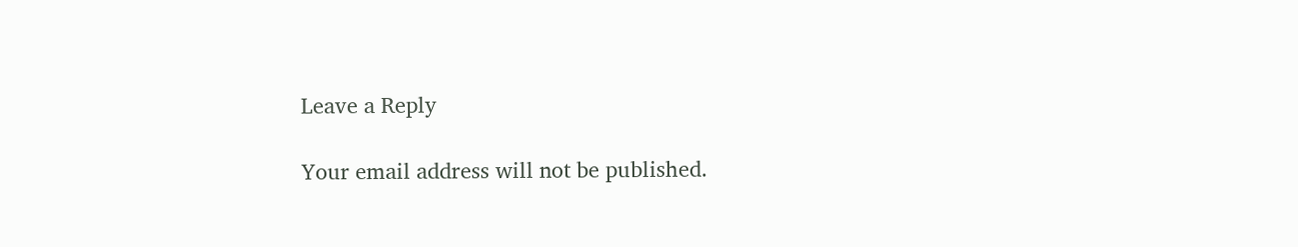Leave a Reply

Your email address will not be published.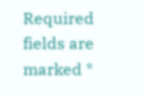Required fields are marked *